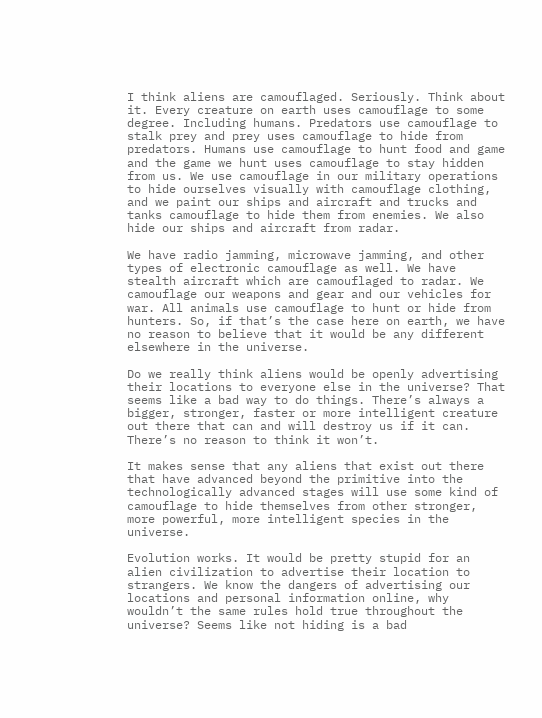I think aliens are camouflaged. Seriously. Think about it. Every creature on earth uses camouflage to some degree. Including humans. Predators use camouflage to stalk prey and prey uses camouflage to hide from predators. Humans use camouflage to hunt food and game and the game we hunt uses camouflage to stay hidden from us. We use camouflage in our military operations to hide ourselves visually with camouflage clothing, and we paint our ships and aircraft and trucks and tanks camouflage to hide them from enemies. We also hide our ships and aircraft from radar.

We have radio jamming, microwave jamming, and other types of electronic camouflage as well. We have stealth aircraft which are camouflaged to radar. We camouflage our weapons and gear and our vehicles for war. All animals use camouflage to hunt or hide from hunters. So, if that’s the case here on earth, we have no reason to believe that it would be any different elsewhere in the universe.

Do we really think aliens would be openly advertising their locations to everyone else in the universe? That seems like a bad way to do things. There’s always a bigger, stronger, faster or more intelligent creature out there that can and will destroy us if it can. There’s no reason to think it won’t.

It makes sense that any aliens that exist out there that have advanced beyond the primitive into the technologically advanced stages will use some kind of camouflage to hide themselves from other stronger, more powerful, more intelligent species in the universe.

Evolution works. It would be pretty stupid for an alien civilization to advertise their location to strangers. We know the dangers of advertising our locations and personal information online, why wouldn’t the same rules hold true throughout the universe? Seems like not hiding is a bad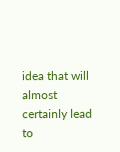idea that will almost certainly lead to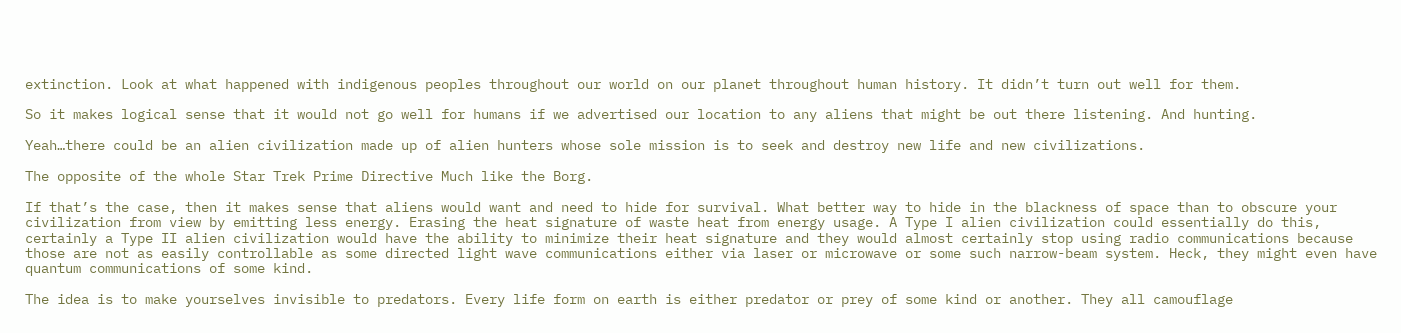extinction. Look at what happened with indigenous peoples throughout our world on our planet throughout human history. It didn’t turn out well for them.

So it makes logical sense that it would not go well for humans if we advertised our location to any aliens that might be out there listening. And hunting.

Yeah…there could be an alien civilization made up of alien hunters whose sole mission is to seek and destroy new life and new civilizations.

The opposite of the whole Star Trek Prime Directive Much like the Borg.

If that’s the case, then it makes sense that aliens would want and need to hide for survival. What better way to hide in the blackness of space than to obscure your civilization from view by emitting less energy. Erasing the heat signature of waste heat from energy usage. A Type I alien civilization could essentially do this, certainly a Type II alien civilization would have the ability to minimize their heat signature and they would almost certainly stop using radio communications because those are not as easily controllable as some directed light wave communications either via laser or microwave or some such narrow-beam system. Heck, they might even have quantum communications of some kind.

The idea is to make yourselves invisible to predators. Every life form on earth is either predator or prey of some kind or another. They all camouflage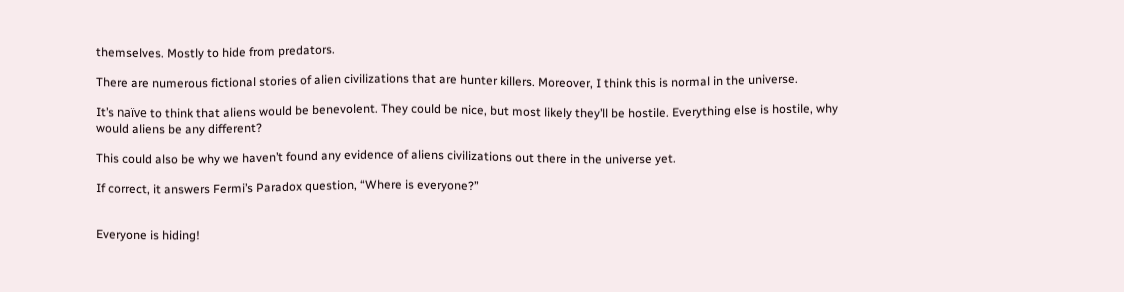themselves. Mostly to hide from predators.

There are numerous fictional stories of alien civilizations that are hunter killers. Moreover, I think this is normal in the universe.

It’s naïve to think that aliens would be benevolent. They could be nice, but most likely they’ll be hostile. Everything else is hostile, why would aliens be any different?

This could also be why we haven’t found any evidence of aliens civilizations out there in the universe yet.

If correct, it answers Fermi’s Paradox question, “Where is everyone?”


Everyone is hiding!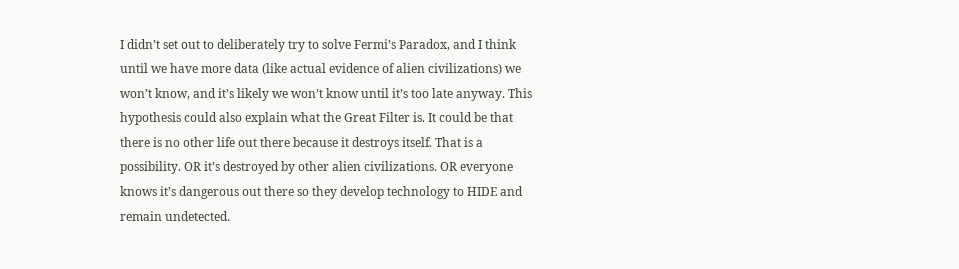I didn’t set out to deliberately try to solve Fermi’s Paradox, and I think until we have more data (like actual evidence of alien civilizations) we won’t know, and it’s likely we won’t know until it’s too late anyway. This hypothesis could also explain what the Great Filter is. It could be that there is no other life out there because it destroys itself. That is a possibility. OR it’s destroyed by other alien civilizations. OR everyone knows it’s dangerous out there so they develop technology to HIDE and remain undetected.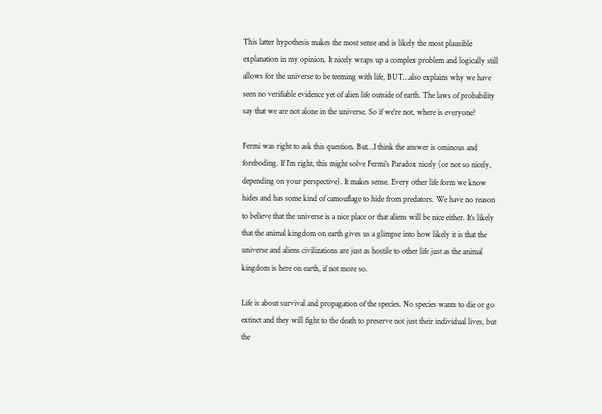This latter hypothesis makes the most sense and is likely the most plausible explanation in my opinion. It nicely wraps up a complex problem and logically still allows for the universe to be teeming with life, BUT…also explains why we have seen no verifiable evidence yet of alien life outside of earth. The laws of probability say that we are not alone in the universe. So if we’re not, where is everyone?

Fermi was right to ask this question. But…I think the answer is ominous and foreboding. If I’m right, this might solve Fermi’s Paradox nicely (or not so nicely, depending on your perspective). It makes sense. Every other life form we know hides and has some kind of camouflage to hide from predators. We have no reason to believe that the universe is a nice place or that aliens will be nice either. It’s likely that the animal kingdom on earth gives us a glimpse into how likely it is that the universe and aliens civilizations are just as hostile to other life just as the animal kingdom is here on earth, if not more so.

Life is about survival and propagation of the species. No species wants to die or go extinct and they will fight to the death to preserve not just their individual lives, but the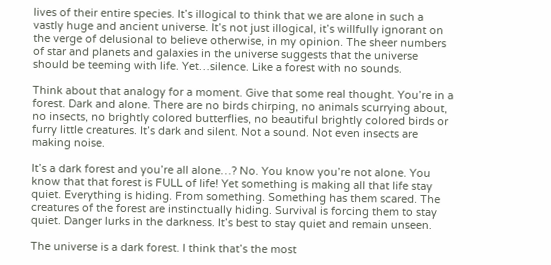lives of their entire species. It’s illogical to think that we are alone in such a vastly huge and ancient universe. It’s not just illogical, it’s willfully ignorant on the verge of delusional to believe otherwise, in my opinion. The sheer numbers of star and planets and galaxies in the universe suggests that the universe should be teeming with life. Yet…silence. Like a forest with no sounds.

Think about that analogy for a moment. Give that some real thought. You’re in a forest. Dark and alone. There are no birds chirping, no animals scurrying about, no insects, no brightly colored butterflies, no beautiful brightly colored birds or furry little creatures. It’s dark and silent. Not a sound. Not even insects are making noise.

It’s a dark forest and you’re all alone…? No. You know you’re not alone. You know that that forest is FULL of life! Yet something is making all that life stay quiet. Everything is hiding. From something. Something has them scared. The creatures of the forest are instinctually hiding. Survival is forcing them to stay quiet. Danger lurks in the darkness. It’s best to stay quiet and remain unseen.

The universe is a dark forest. I think that’s the most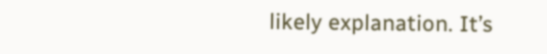likely explanation. It’s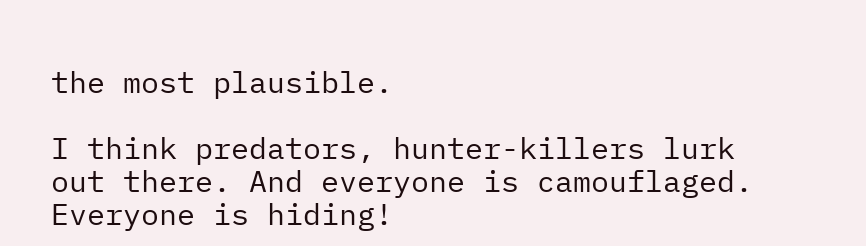the most plausible.

I think predators, hunter-killers lurk out there. And everyone is camouflaged. Everyone is hiding!